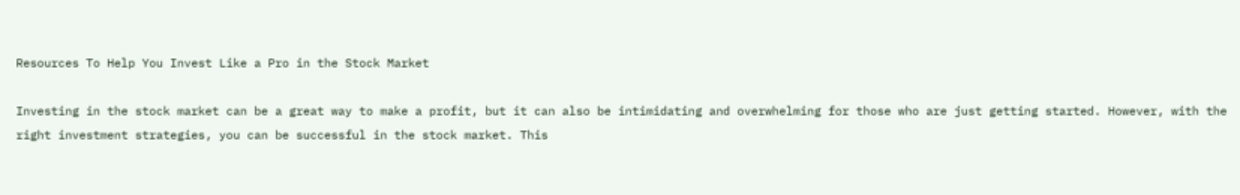Resources To Help You Invest Like a Pro in the Stock Market

Investing in the stock market can be a great way to make a profit, but it can also be intimidating and overwhelming for those who are just getting started. However, with the right investment strategies, you can be successful in the stock market. This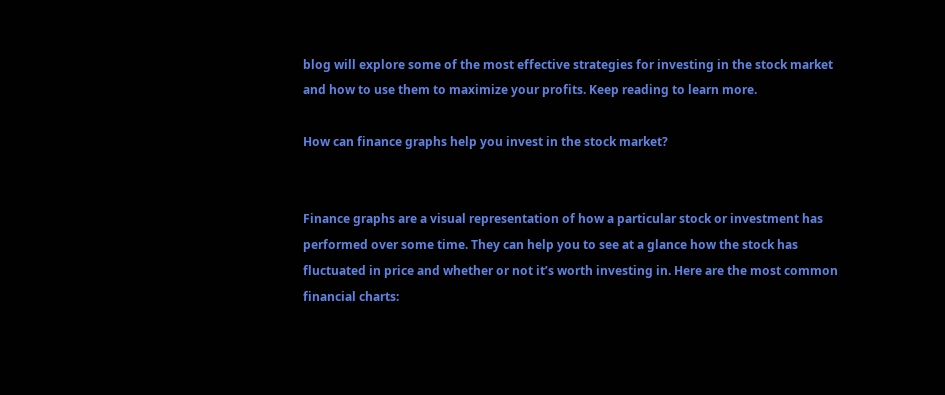blog will explore some of the most effective strategies for investing in the stock market and how to use them to maximize your profits. Keep reading to learn more.

How can finance graphs help you invest in the stock market?


Finance graphs are a visual representation of how a particular stock or investment has performed over some time. They can help you to see at a glance how the stock has fluctuated in price and whether or not it’s worth investing in. Here are the most common financial charts: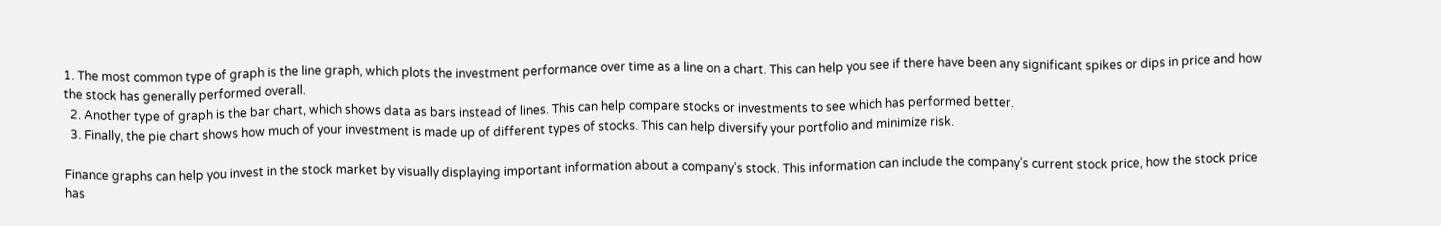1. The most common type of graph is the line graph, which plots the investment performance over time as a line on a chart. This can help you see if there have been any significant spikes or dips in price and how the stock has generally performed overall.
  2. Another type of graph is the bar chart, which shows data as bars instead of lines. This can help compare stocks or investments to see which has performed better.
  3. Finally, the pie chart shows how much of your investment is made up of different types of stocks. This can help diversify your portfolio and minimize risk.

Finance graphs can help you invest in the stock market by visually displaying important information about a company’s stock. This information can include the company’s current stock price, how the stock price has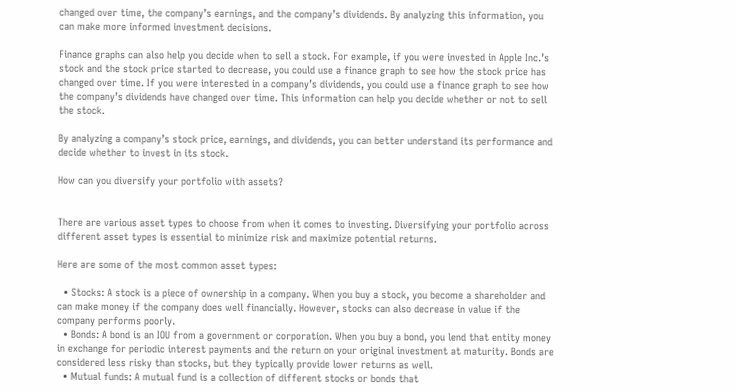changed over time, the company’s earnings, and the company’s dividends. By analyzing this information, you can make more informed investment decisions.

Finance graphs can also help you decide when to sell a stock. For example, if you were invested in Apple Inc.’s stock and the stock price started to decrease, you could use a finance graph to see how the stock price has changed over time. If you were interested in a company’s dividends, you could use a finance graph to see how the company’s dividends have changed over time. This information can help you decide whether or not to sell the stock.

By analyzing a company’s stock price, earnings, and dividends, you can better understand its performance and decide whether to invest in its stock.

How can you diversify your portfolio with assets?


There are various asset types to choose from when it comes to investing. Diversifying your portfolio across different asset types is essential to minimize risk and maximize potential returns.

Here are some of the most common asset types:

  • Stocks: A stock is a piece of ownership in a company. When you buy a stock, you become a shareholder and can make money if the company does well financially. However, stocks can also decrease in value if the company performs poorly.
  • Bonds: A bond is an IOU from a government or corporation. When you buy a bond, you lend that entity money in exchange for periodic interest payments and the return on your original investment at maturity. Bonds are considered less risky than stocks, but they typically provide lower returns as well.
  • Mutual funds: A mutual fund is a collection of different stocks or bonds that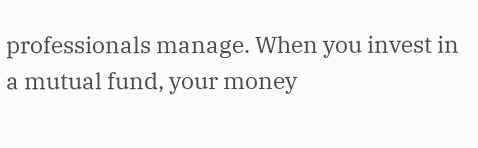professionals manage. When you invest in a mutual fund, your money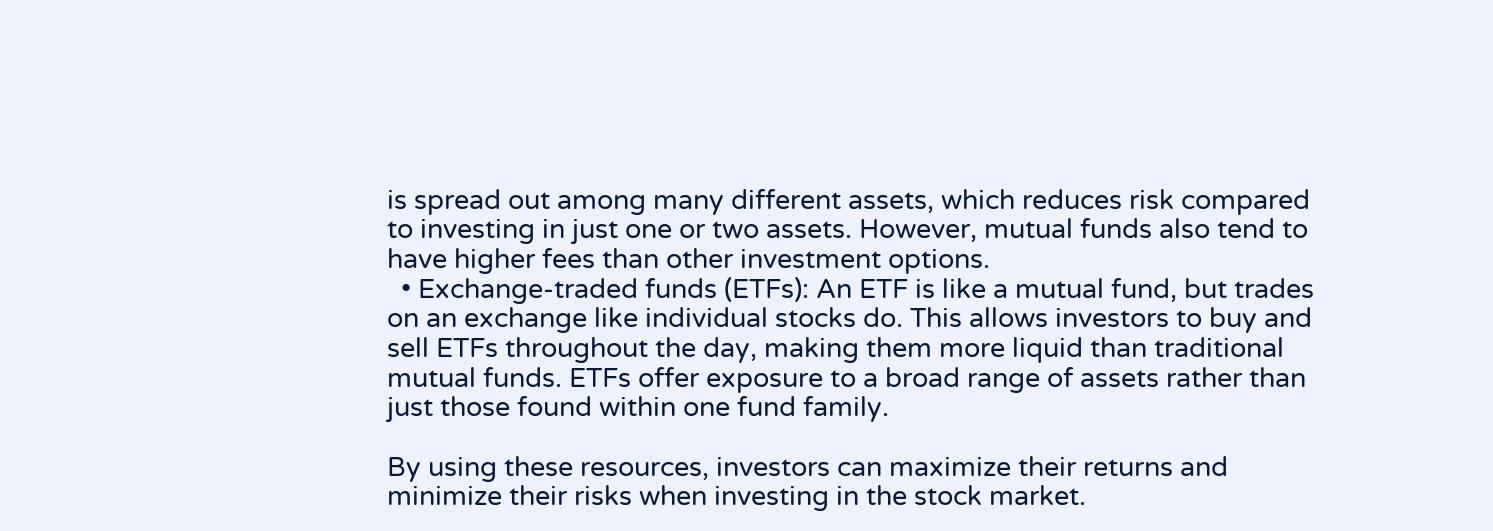is spread out among many different assets, which reduces risk compared to investing in just one or two assets. However, mutual funds also tend to have higher fees than other investment options.
  • Exchange-traded funds (ETFs): An ETF is like a mutual fund, but trades on an exchange like individual stocks do. This allows investors to buy and sell ETFs throughout the day, making them more liquid than traditional mutual funds. ETFs offer exposure to a broad range of assets rather than just those found within one fund family.

By using these resources, investors can maximize their returns and minimize their risks when investing in the stock market.